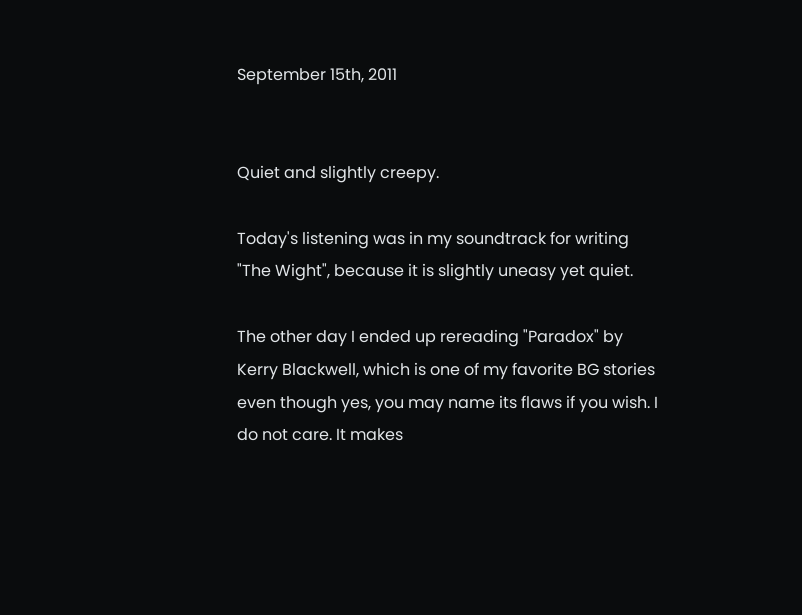September 15th, 2011


Quiet and slightly creepy.

Today's listening was in my soundtrack for writing "The Wight", because it is slightly uneasy yet quiet.

The other day I ended up rereading "Paradox" by Kerry Blackwell, which is one of my favorite BG stories even though yes, you may name its flaws if you wish. I do not care. It makes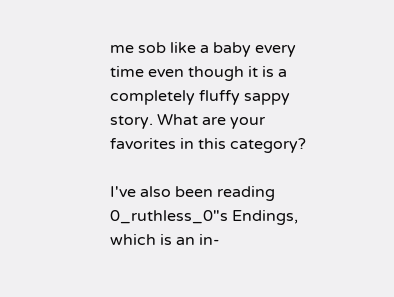me sob like a baby every time even though it is a completely fluffy sappy story. What are your favorites in this category?

I've also been reading 0_ruthless_0"s Endings, which is an in-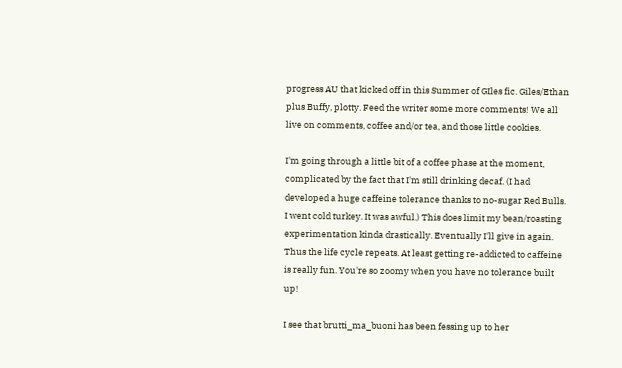progress AU that kicked off in this Summer of GIles fic. Giles/Ethan plus Buffy, plotty. Feed the writer some more comments! We all live on comments, coffee and/or tea, and those little cookies.

I'm going through a little bit of a coffee phase at the moment, complicated by the fact that I'm still drinking decaf. (I had developed a huge caffeine tolerance thanks to no-sugar Red Bulls. I went cold turkey. It was awful.) This does limit my bean/roasting experimentation kinda drastically. Eventually I'll give in again. Thus the life cycle repeats. At least getting re-addicted to caffeine is really fun. You're so zoomy when you have no tolerance built up!

I see that brutti_ma_buoni has been fessing up to her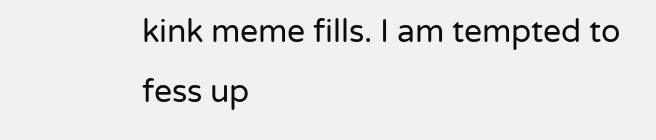kink meme fills. I am tempted to fess up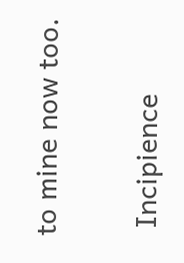to mine now too.

 Incipience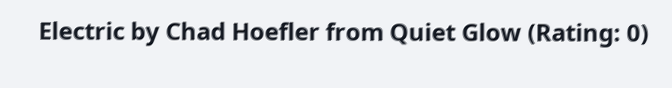Electric by Chad Hoefler from Quiet Glow (Rating: 0)